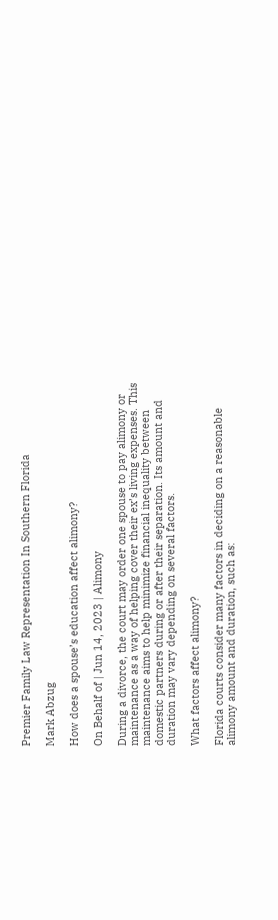Premier Family Law Representation In Southern Florida

Mark Abzug

How does a spouse’s education affect alimony?

On Behalf of | Jun 14, 2023 | Alimony

During a divorce, the court may order one spouse to pay alimony or maintenance as a way of helping cover their ex’s living expenses. This maintenance aims to help minimize financial inequality between domestic partners during or after their separation. Its amount and duration may vary depending on several factors.

What factors affect alimony?

Florida courts consider many factors in deciding on a reasonable alimony amount and duration, such as: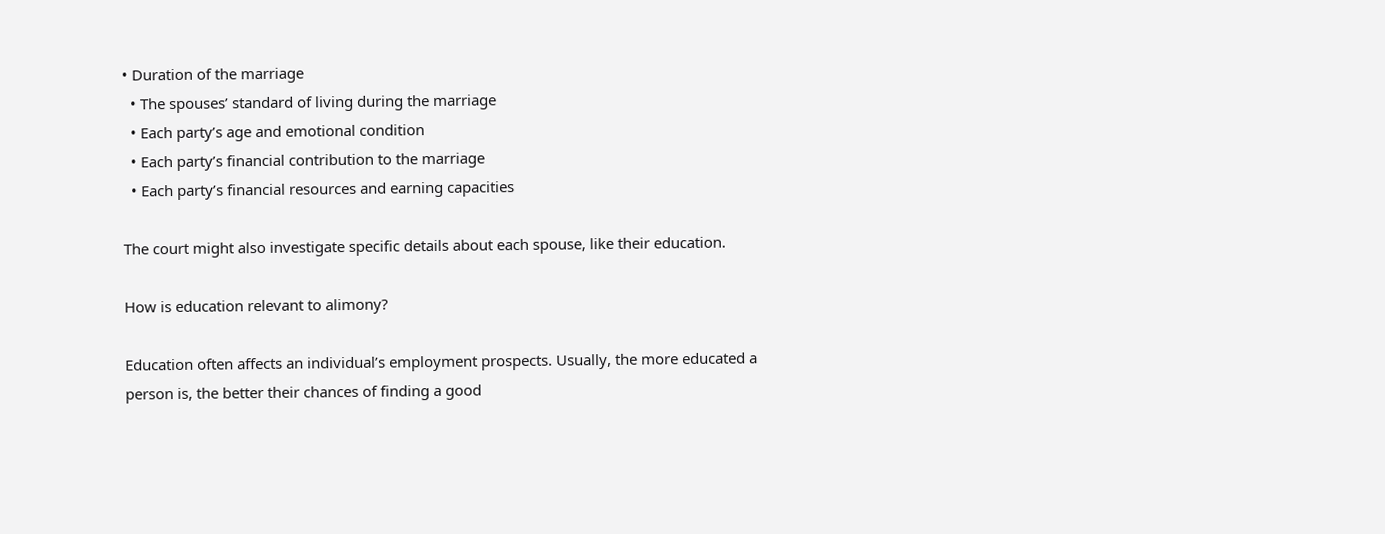• Duration of the marriage
  • The spouses’ standard of living during the marriage
  • Each party’s age and emotional condition
  • Each party’s financial contribution to the marriage
  • Each party’s financial resources and earning capacities

The court might also investigate specific details about each spouse, like their education.

How is education relevant to alimony?

Education often affects an individual’s employment prospects. Usually, the more educated a person is, the better their chances of finding a good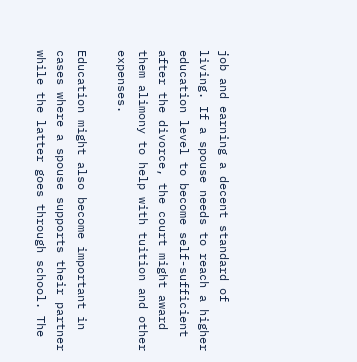job and earning a decent standard of living. If a spouse needs to reach a higher education level to become self-sufficient after the divorce, the court might award them alimony to help with tuition and other expenses.

Education might also become important in cases where a spouse supports their partner while the latter goes through school. The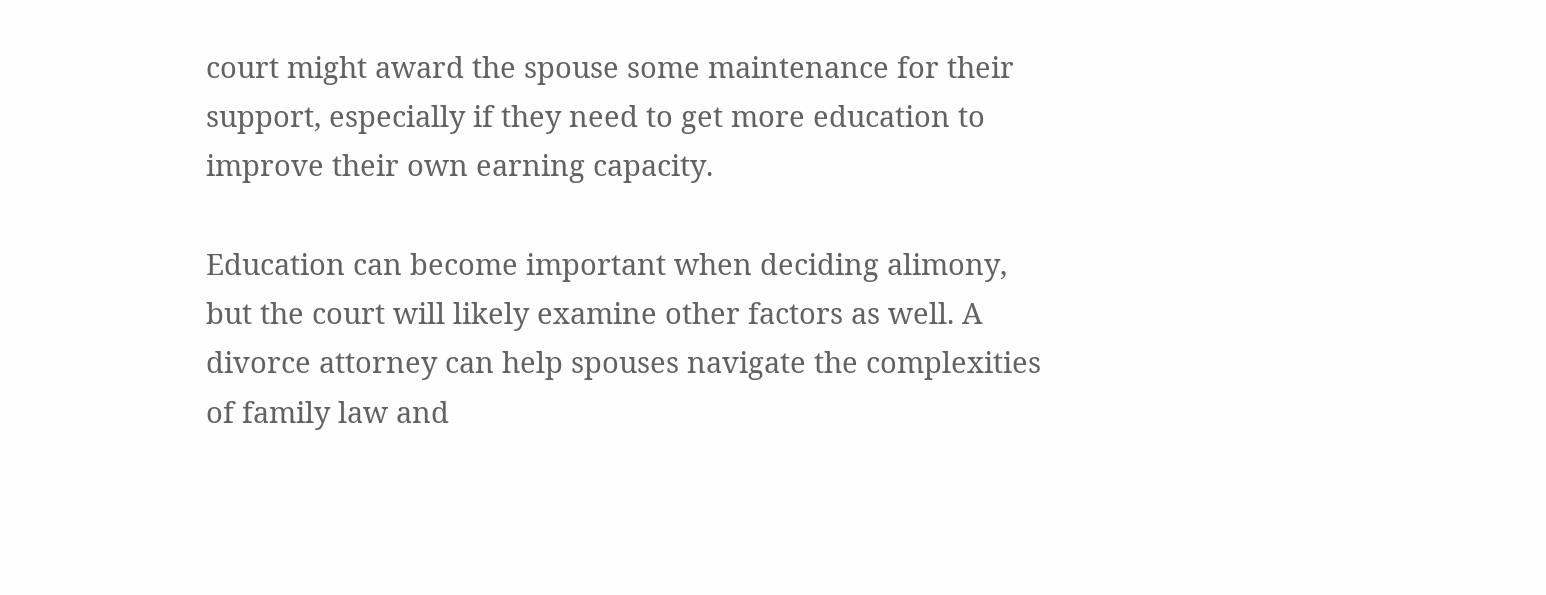court might award the spouse some maintenance for their support, especially if they need to get more education to improve their own earning capacity.

Education can become important when deciding alimony, but the court will likely examine other factors as well. A divorce attorney can help spouses navigate the complexities of family law and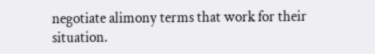negotiate alimony terms that work for their situation.